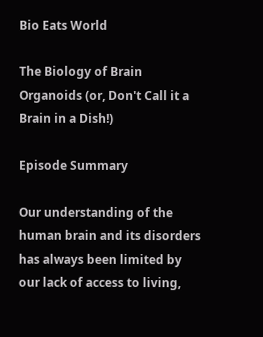Bio Eats World

The Biology of Brain Organoids (or, Don't Call it a Brain in a Dish!)

Episode Summary

Our understanding of the human brain and its disorders has always been limited by our lack of access to living,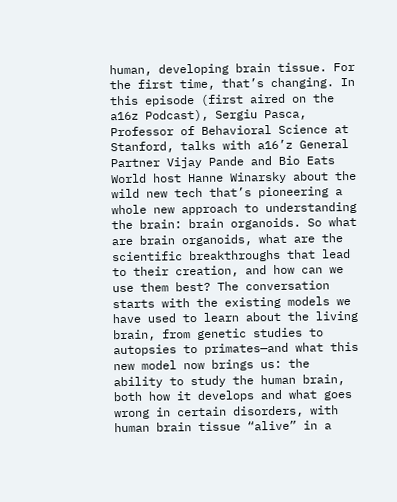human, developing brain tissue. For the first time, that’s changing. In this episode (first aired on the a16z Podcast), Sergiu Pasca, Professor of Behavioral Science at Stanford, talks with a16’z General Partner Vijay Pande and Bio Eats World host Hanne Winarsky about the wild new tech that’s pioneering a whole new approach to understanding the brain: brain organoids. So what are brain organoids, what are the scientific breakthroughs that lead to their creation, and how can we use them best? The conversation starts with the existing models we have used to learn about the living brain, from genetic studies to autopsies to primates—and what this new model now brings us: the ability to study the human brain, both how it develops and what goes wrong in certain disorders, with human brain tissue “alive” in a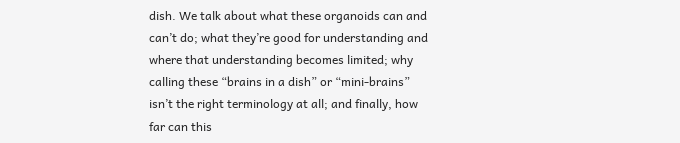dish. We talk about what these organoids can and can’t do; what they’re good for understanding and where that understanding becomes limited; why calling these “brains in a dish” or “mini-brains” isn’t the right terminology at all; and finally, how far can this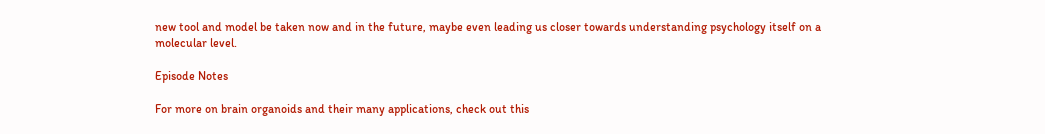new tool and model be taken now and in the future, maybe even leading us closer towards understanding psychology itself on a molecular level.

Episode Notes

For more on brain organoids and their many applications, check out this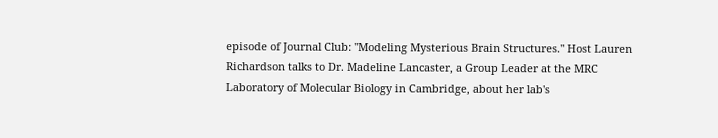episode of Journal Club: "Modeling Mysterious Brain Structures." Host Lauren Richardson talks to Dr. Madeline Lancaster, a Group Leader at the MRC Laboratory of Molecular Biology in Cambridge, about her lab's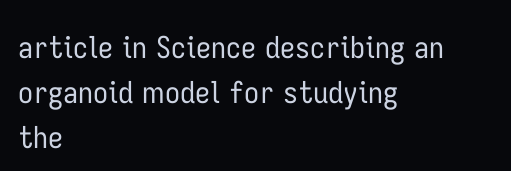article in Science describing an organoid model for studying the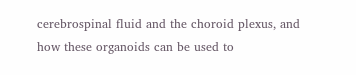cerebrospinal fluid and the choroid plexus, and how these organoids can be used to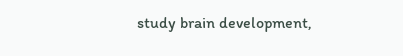study brain development,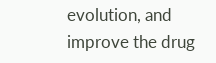evolution, and improve the drug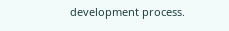development process.